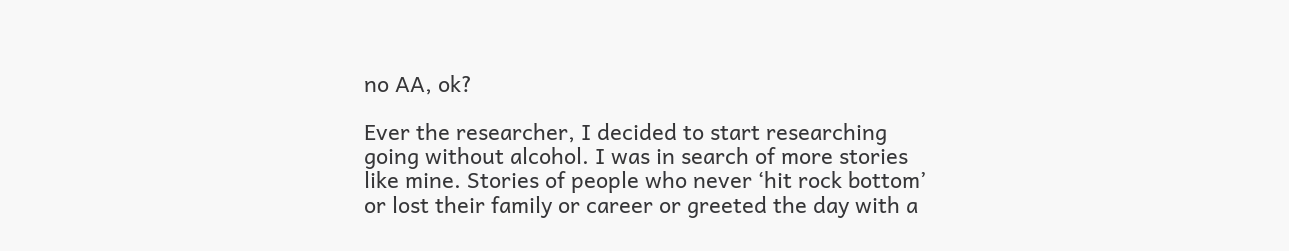no AA, ok?

Ever the researcher, I decided to start researching going without alcohol. I was in search of more stories like mine. Stories of people who never ‘hit rock bottom’ or lost their family or career or greeted the day with a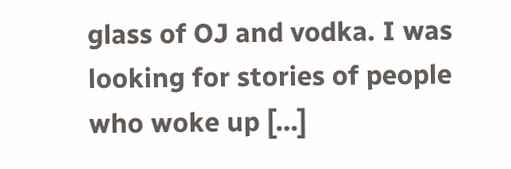glass of OJ and vodka. I was looking for stories of people who woke up […]